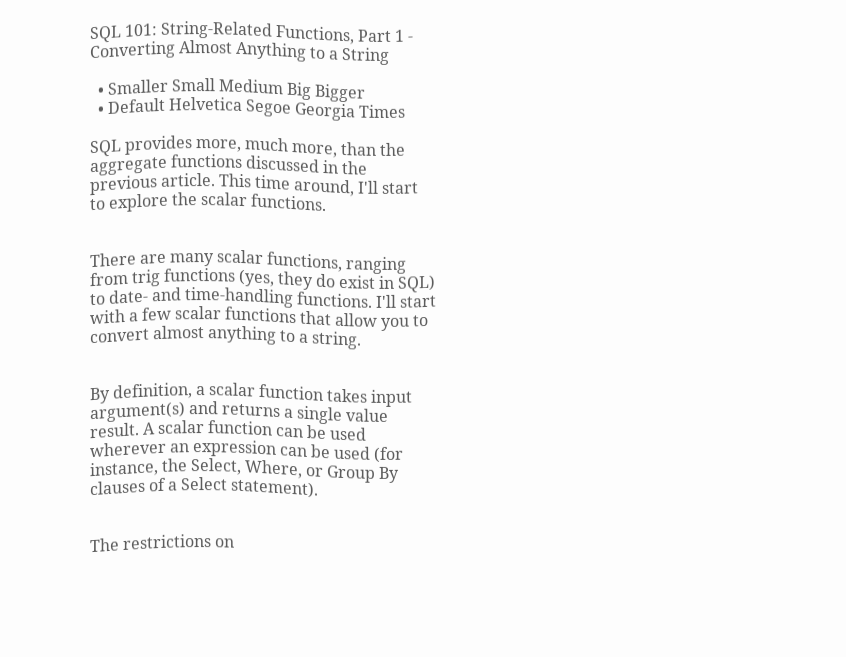SQL 101: String-Related Functions, Part 1 - Converting Almost Anything to a String

  • Smaller Small Medium Big Bigger
  • Default Helvetica Segoe Georgia Times

SQL provides more, much more, than the aggregate functions discussed in the previous article. This time around, I'll start to explore the scalar functions.


There are many scalar functions, ranging from trig functions (yes, they do exist in SQL) to date- and time-handling functions. I'll start with a few scalar functions that allow you to convert almost anything to a string.


By definition, a scalar function takes input argument(s) and returns a single value result. A scalar function can be used wherever an expression can be used (for instance, the Select, Where, or Group By clauses of a Select statement).


The restrictions on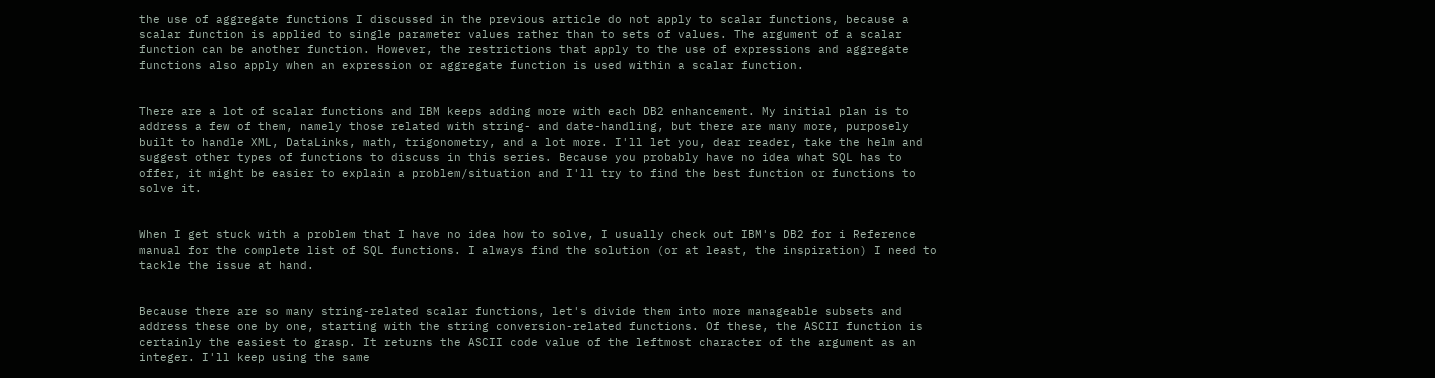the use of aggregate functions I discussed in the previous article do not apply to scalar functions, because a scalar function is applied to single parameter values rather than to sets of values. The argument of a scalar function can be another function. However, the restrictions that apply to the use of expressions and aggregate functions also apply when an expression or aggregate function is used within a scalar function.


There are a lot of scalar functions and IBM keeps adding more with each DB2 enhancement. My initial plan is to address a few of them, namely those related with string- and date-handling, but there are many more, purposely built to handle XML, DataLinks, math, trigonometry, and a lot more. I'll let you, dear reader, take the helm and suggest other types of functions to discuss in this series. Because you probably have no idea what SQL has to offer, it might be easier to explain a problem/situation and I'll try to find the best function or functions to solve it.


When I get stuck with a problem that I have no idea how to solve, I usually check out IBM's DB2 for i Reference manual for the complete list of SQL functions. I always find the solution (or at least, the inspiration) I need to tackle the issue at hand.


Because there are so many string-related scalar functions, let's divide them into more manageable subsets and address these one by one, starting with the string conversion-related functions. Of these, the ASCII function is certainly the easiest to grasp. It returns the ASCII code value of the leftmost character of the argument as an integer. I'll keep using the same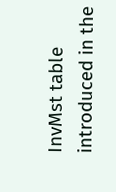InvMst table introduced in the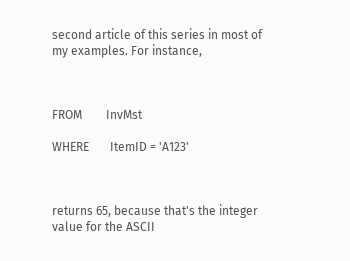second article of this series in most of my examples. For instance,



FROM        InvMst

WHERE       ItemID = 'A123'



returns 65, because that's the integer value for the ASCII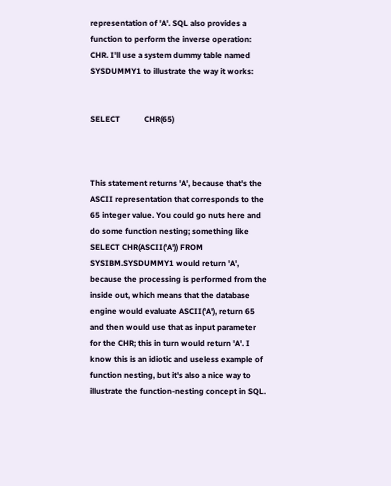representation of 'A'. SQL also provides a function to perform the inverse operation: CHR. I'll use a system dummy table named SYSDUMMY1 to illustrate the way it works:


SELECT            CHR(65)



This statement returns 'A', because that's the ASCII representation that corresponds to the 65 integer value. You could go nuts here and do some function nesting; something like SELECT CHR(ASCII('A')) FROM SYSIBM.SYSDUMMY1 would return 'A', because the processing is performed from the inside out, which means that the database engine would evaluate ASCII('A'), return 65 and then would use that as input parameter for the CHR; this in turn would return 'A'. I know this is an idiotic and useless example of function nesting, but it's also a nice way to illustrate the function-nesting concept in SQL.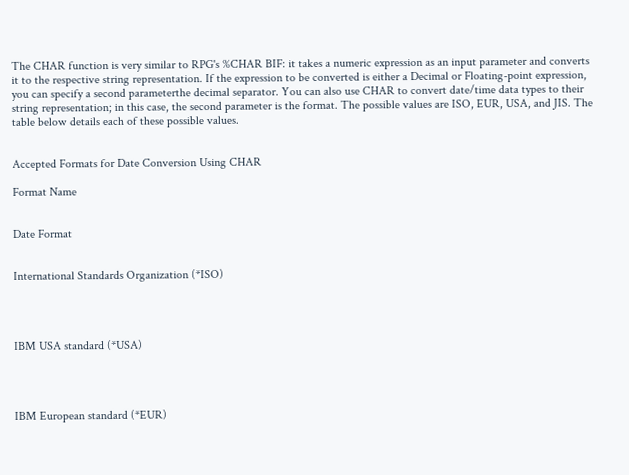The CHAR function is very similar to RPG's %CHAR BIF: it takes a numeric expression as an input parameter and converts it to the respective string representation. If the expression to be converted is either a Decimal or Floating-point expression, you can specify a second parameterthe decimal separator. You can also use CHAR to convert date/time data types to their string representation; in this case, the second parameter is the format. The possible values are ISO, EUR, USA, and JIS. The table below details each of these possible values.


Accepted Formats for Date Conversion Using CHAR

Format Name


Date Format


International Standards Organization (*ISO)




IBM USA standard (*USA)




IBM European standard (*EUR)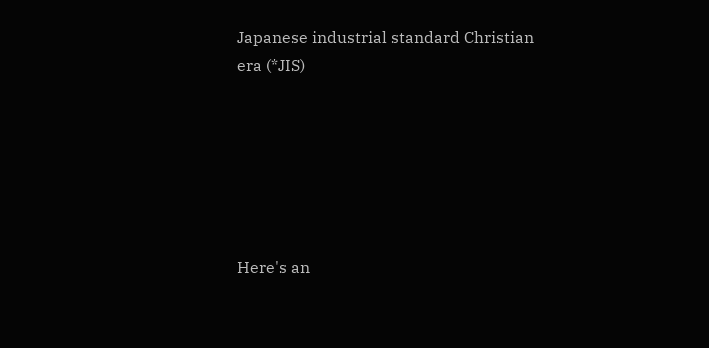Japanese industrial standard Christian era (*JIS)






Here's an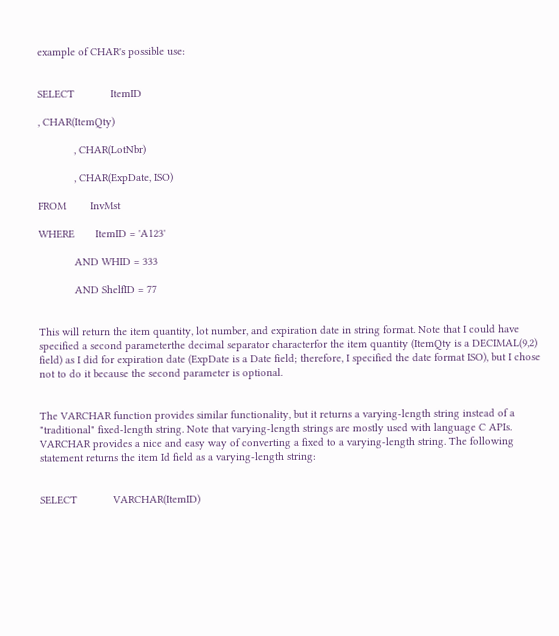example of CHAR's possible use:


SELECT            ItemID

, CHAR(ItemQty)

            , CHAR(LotNbr)

            , CHAR(ExpDate, ISO)

FROM        InvMst

WHERE       ItemID = 'A123'

            AND WHID = 333

            AND ShelfID = 77


This will return the item quantity, lot number, and expiration date in string format. Note that I could have specified a second parameterthe decimal separator characterfor the item quantity (ItemQty is a DECIMAL(9,2) field) as I did for expiration date (ExpDate is a Date field; therefore, I specified the date format ISO), but I chose not to do it because the second parameter is optional.


The VARCHAR function provides similar functionality, but it returns a varying-length string instead of a "traditional" fixed-length string. Note that varying-length strings are mostly used with language C APIs. VARCHAR provides a nice and easy way of converting a fixed to a varying-length string. The following statement returns the item Id field as a varying-length string:


SELECT            VARCHAR(ItemID)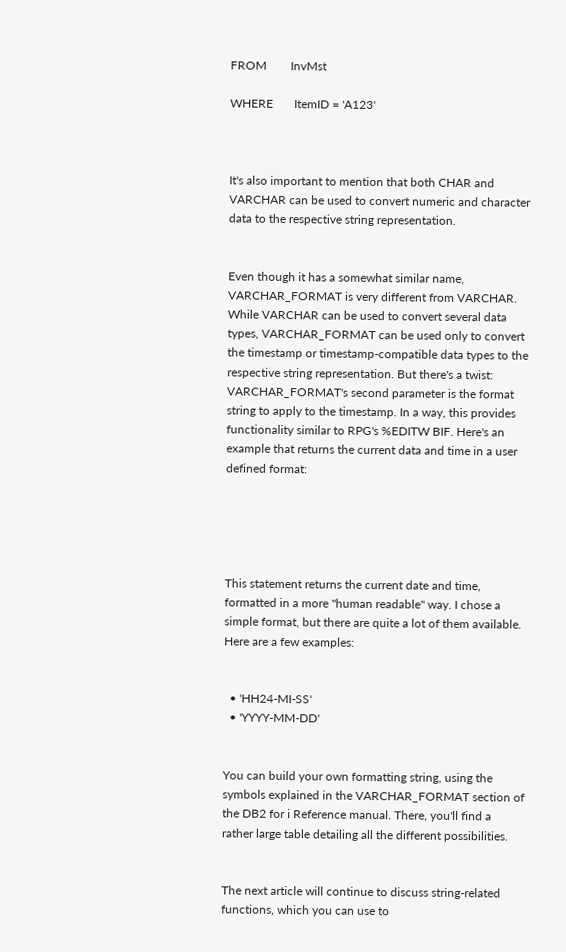FROM        InvMst

WHERE       ItemID = 'A123'



It's also important to mention that both CHAR and VARCHAR can be used to convert numeric and character data to the respective string representation.


Even though it has a somewhat similar name, VARCHAR_FORMAT is very different from VARCHAR. While VARCHAR can be used to convert several data types, VARCHAR_FORMAT can be used only to convert the timestamp or timestamp-compatible data types to the respective string representation. But there's a twist: VARCHAR_FORMAT's second parameter is the format string to apply to the timestamp. In a way, this provides functionality similar to RPG's %EDITW BIF. Here's an example that returns the current data and time in a user defined format:





This statement returns the current date and time, formatted in a more "human readable" way. I chose a simple format, but there are quite a lot of them available. Here are a few examples:


  • 'HH24-MI-SS'
  • 'YYYY-MM-DD'


You can build your own formatting string, using the symbols explained in the VARCHAR_FORMAT section of the DB2 for i Reference manual. There, you'll find a rather large table detailing all the different possibilities.


The next article will continue to discuss string-related functions, which you can use to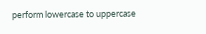perform lowercase to uppercase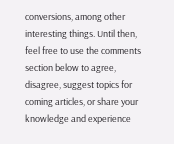conversions, among other interesting things. Until then, feel free to use the comments section below to agree, disagree, suggest topics for coming articles, or share your knowledge and experience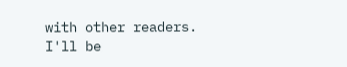with other readers. I'll be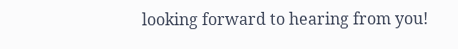looking forward to hearing from you!